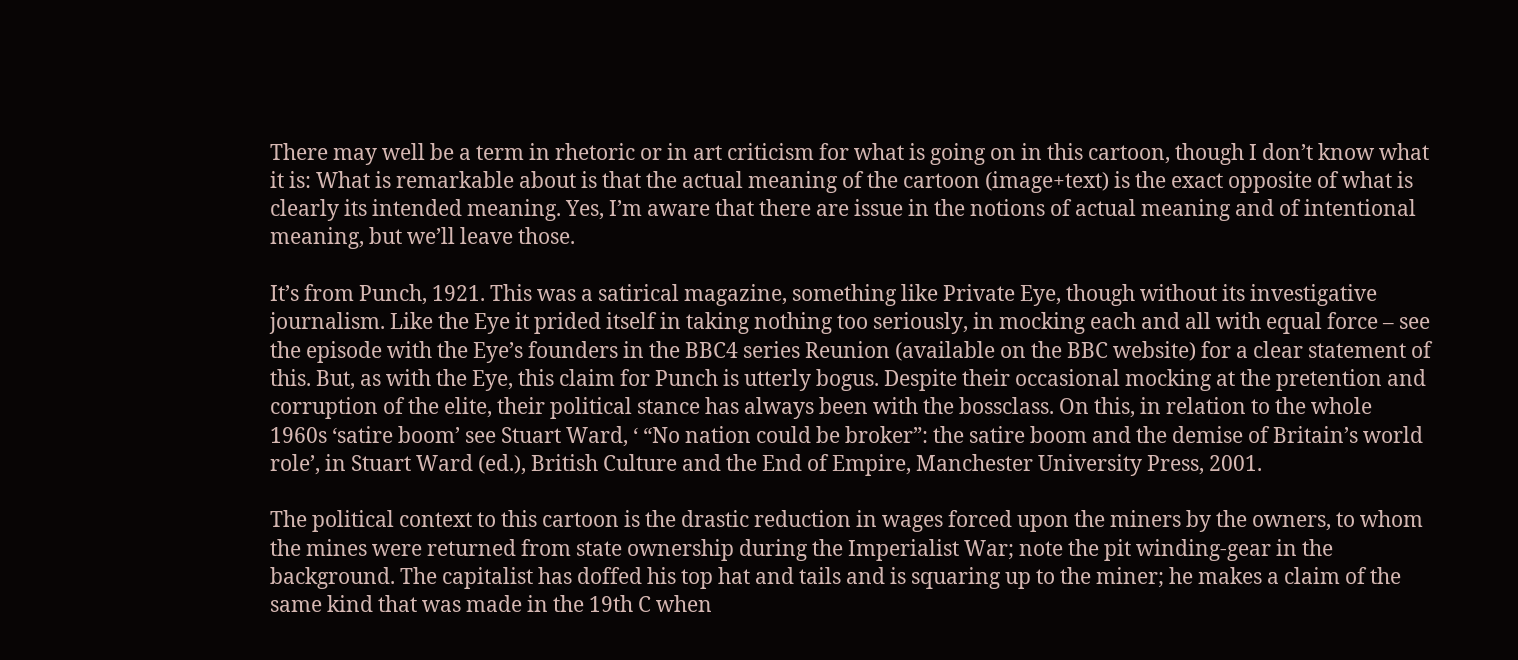There may well be a term in rhetoric or in art criticism for what is going on in this cartoon, though I don’t know what it is: What is remarkable about is that the actual meaning of the cartoon (image+text) is the exact opposite of what is clearly its intended meaning. Yes, I’m aware that there are issue in the notions of actual meaning and of intentional meaning, but we’ll leave those.

It’s from Punch, 1921. This was a satirical magazine, something like Private Eye, though without its investigative journalism. Like the Eye it prided itself in taking nothing too seriously, in mocking each and all with equal force – see the episode with the Eye’s founders in the BBC4 series Reunion (available on the BBC website) for a clear statement of this. But, as with the Eye, this claim for Punch is utterly bogus. Despite their occasional mocking at the pretention and corruption of the elite, their political stance has always been with the bossclass. On this, in relation to the whole 1960s ‘satire boom’ see Stuart Ward, ‘ “No nation could be broker”: the satire boom and the demise of Britain’s world role’, in Stuart Ward (ed.), British Culture and the End of Empire, Manchester University Press, 2001.

The political context to this cartoon is the drastic reduction in wages forced upon the miners by the owners, to whom the mines were returned from state ownership during the Imperialist War; note the pit winding-gear in the background. The capitalist has doffed his top hat and tails and is squaring up to the miner; he makes a claim of the same kind that was made in the 19th C when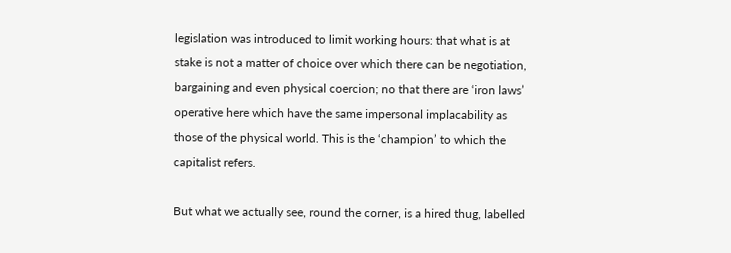legislation was introduced to limit working hours: that what is at stake is not a matter of choice over which there can be negotiation, bargaining and even physical coercion; no that there are ‘iron laws’ operative here which have the same impersonal implacability as those of the physical world. This is the ‘champion’ to which the capitalist refers.

But what we actually see, round the corner, is a hired thug, labelled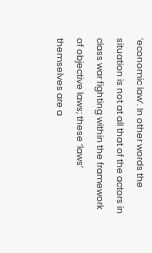‘economic law’. In other words the situation is not at all that of the actors in class war fighting within the framework of objective laws; these ‘laws’ themselves are a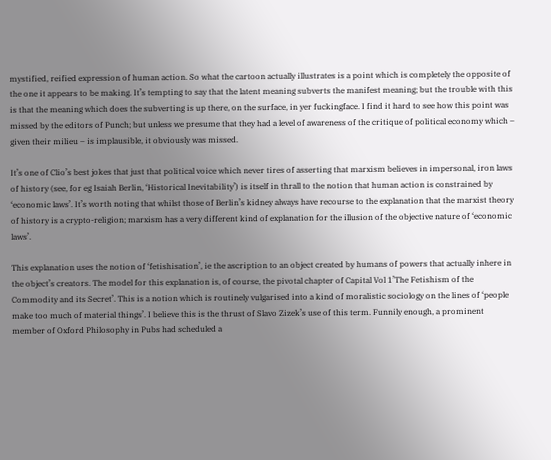mystified, reified expression of human action. So what the cartoon actually illustrates is a point which is completely the opposite of the one it appears to be making. It’s tempting to say that the latent meaning subverts the manifest meaning; but the trouble with this is that the meaning which does the subverting is up there, on the surface, in yer fuckingface. I find it hard to see how this point was missed by the editors of Punch; but unless we presume that they had a level of awareness of the critique of political economy which – given their milieu – is implausible, it obviously was missed.

It’s one of Clio’s best jokes that just that political voice which never tires of asserting that marxism believes in impersonal, iron laws of history (see, for eg Isaiah Berlin, ‘Historical Inevitability’) is itself in thrall to the notion that human action is constrained by ‘economic laws’. It’s worth noting that whilst those of Berlin’s kidney always have recourse to the explanation that the marxist theory of history is a crypto-religion; marxism has a very different kind of explanation for the illusion of the objective nature of ‘economic laws’.

This explanation uses the notion of ‘fetishisation’, ie the ascription to an object created by humans of powers that actually inhere in the object’s creators. The model for this explanation is, of course, the pivotal chapter of Capital Vol 1’The Fetishism of the Commodity and its Secret’. This is a notion which is routinely vulgarised into a kind of moralistic sociology on the lines of ‘people make too much of material things’. I believe this is the thrust of Slavo Zizek’s use of this term. Funnily enough, a prominent member of Oxford Philosophy in Pubs had scheduled a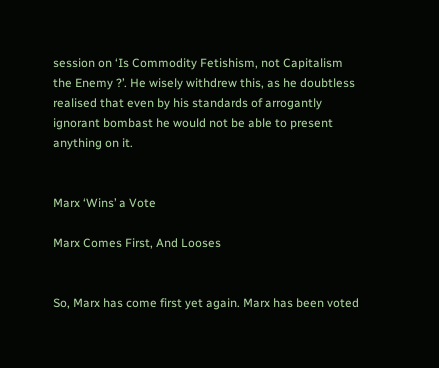session on ‘Is Commodity Fetishism, not Capitalism the Enemy ?’. He wisely withdrew this, as he doubtless realised that even by his standards of arrogantly ignorant bombast he would not be able to present anything on it.


Marx ‘Wins’ a Vote

Marx Comes First, And Looses


So, Marx has come first yet again. Marx has been voted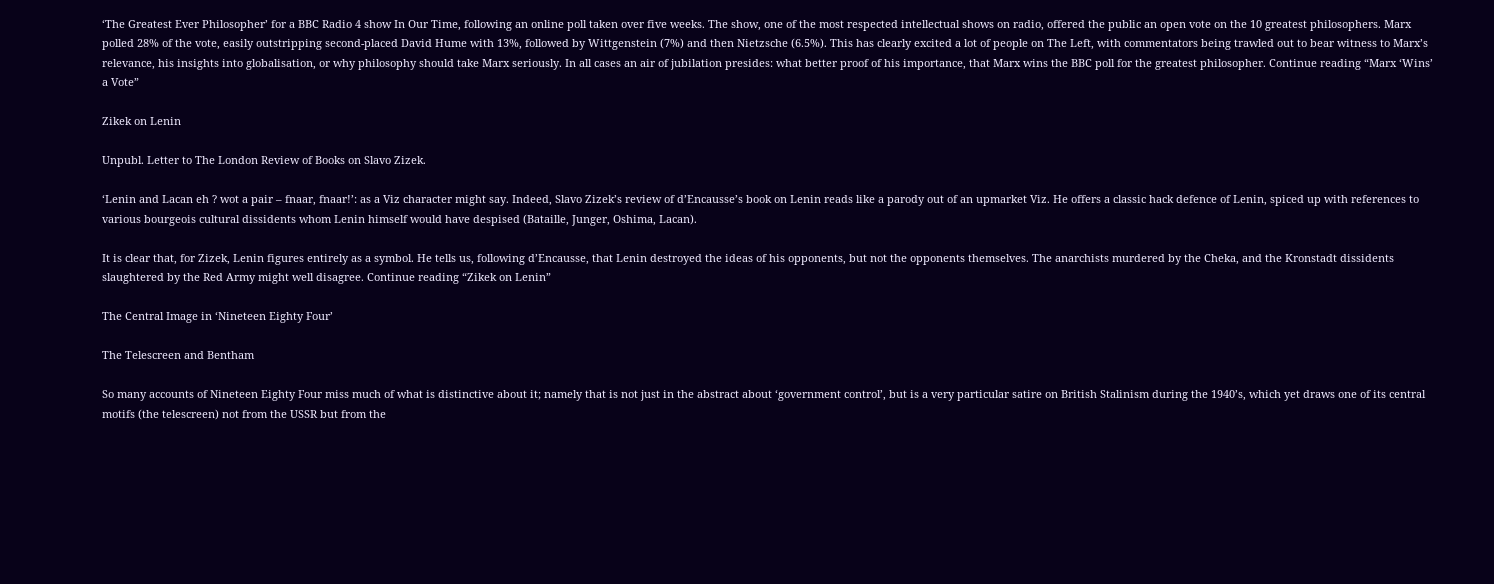‘The Greatest Ever Philosopher’ for a BBC Radio 4 show In Our Time, following an online poll taken over five weeks. The show, one of the most respected intellectual shows on radio, offered the public an open vote on the 10 greatest philosophers. Marx polled 28% of the vote, easily outstripping second-placed David Hume with 13%, followed by Wittgenstein (7%) and then Nietzsche (6.5%). This has clearly excited a lot of people on The Left, with commentators being trawled out to bear witness to Marx’s relevance, his insights into globalisation, or why philosophy should take Marx seriously. In all cases an air of jubilation presides: what better proof of his importance, that Marx wins the BBC poll for the greatest philosopher. Continue reading “Marx ‘Wins’ a Vote”

Zikek on Lenin

Unpubl. Letter to The London Review of Books on Slavo Zizek.

‘Lenin and Lacan eh ? wot a pair – fnaar, fnaar!’: as a Viz character might say. Indeed, Slavo Zizek’s review of d’Encausse’s book on Lenin reads like a parody out of an upmarket Viz. He offers a classic hack defence of Lenin, spiced up with references to various bourgeois cultural dissidents whom Lenin himself would have despised (Bataille, Junger, Oshima, Lacan).

It is clear that, for Zizek, Lenin figures entirely as a symbol. He tells us, following d’Encausse, that Lenin destroyed the ideas of his opponents, but not the opponents themselves. The anarchists murdered by the Cheka, and the Kronstadt dissidents slaughtered by the Red Army might well disagree. Continue reading “Zikek on Lenin”

The Central Image in ‘Nineteen Eighty Four’

The Telescreen and Bentham

So many accounts of Nineteen Eighty Four miss much of what is distinctive about it; namely that is not just in the abstract about ‘government control’, but is a very particular satire on British Stalinism during the 1940’s, which yet draws one of its central motifs (the telescreen) not from the USSR but from the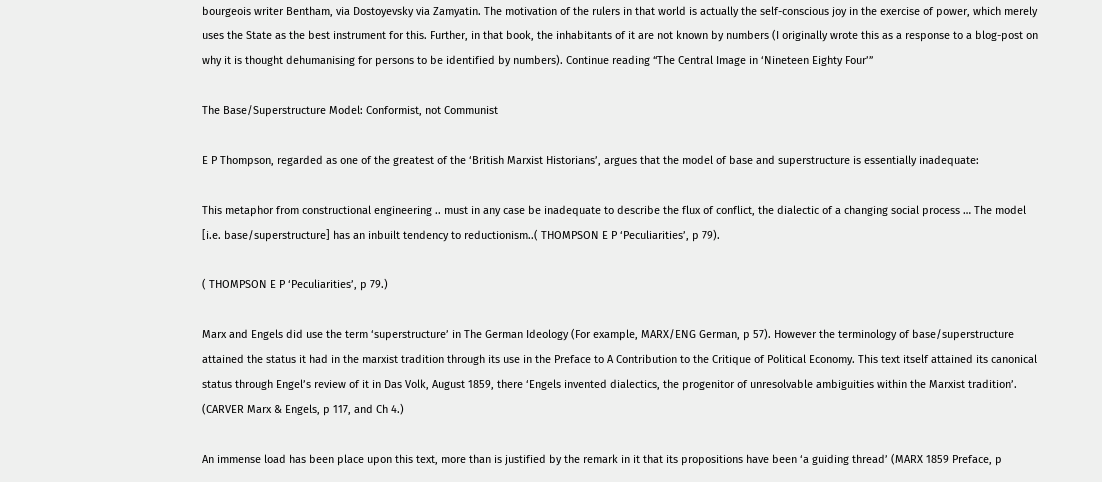bourgeois writer Bentham, via Dostoyevsky via Zamyatin. The motivation of the rulers in that world is actually the self-conscious joy in the exercise of power, which merely uses the State as the best instrument for this. Further, in that book, the inhabitants of it are not known by numbers (I originally wrote this as a response to a blog-post on why it is thought dehumanising for persons to be identified by numbers). Continue reading “The Central Image in ‘Nineteen Eighty Four’”

The Base/Superstructure Model: Conformist, not Communist

E P Thompson, regarded as one of the greatest of the ‘British Marxist Historians’, argues that the model of base and superstructure is essentially inadequate:

This metaphor from constructional engineering .. must in any case be inadequate to describe the flux of conflict, the dialectic of a changing social process … The model [i.e. base/superstructure] has an inbuilt tendency to reductionism..( THOMPSON E P ‘Peculiarities’, p 79).

( THOMPSON E P ‘Peculiarities’, p 79.)

Marx and Engels did use the term ‘superstructure’ in The German Ideology (For example, MARX/ENG German, p 57). However the terminology of base/superstructure attained the status it had in the marxist tradition through its use in the Preface to A Contribution to the Critique of Political Economy. This text itself attained its canonical status through Engel’s review of it in Das Volk, August 1859, there ‘Engels invented dialectics, the progenitor of unresolvable ambiguities within the Marxist tradition’. (CARVER Marx & Engels, p 117, and Ch 4.)

An immense load has been place upon this text, more than is justified by the remark in it that its propositions have been ‘a guiding thread’ (MARX 1859 Preface, p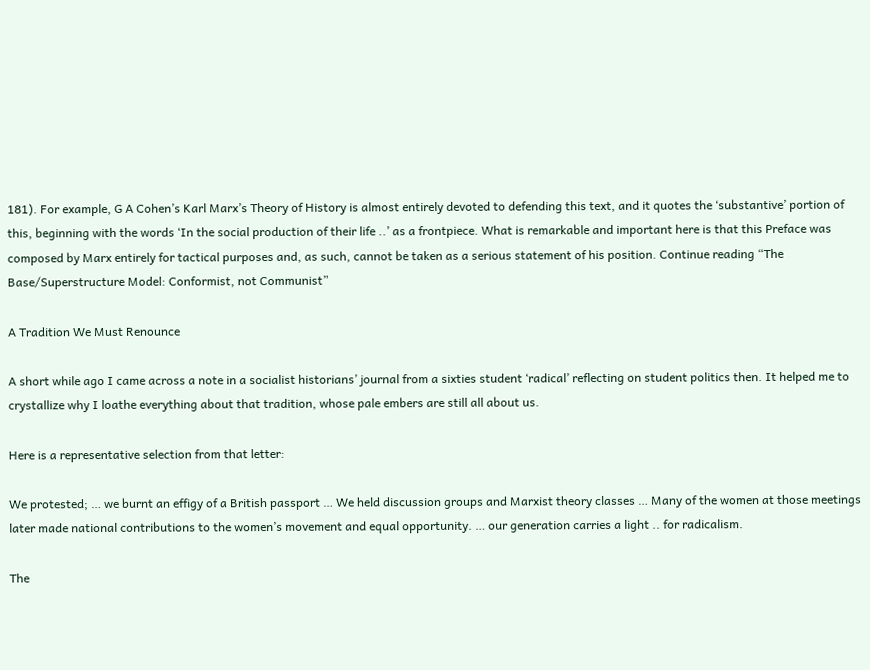181). For example, G A Cohen’s Karl Marx’s Theory of History is almost entirely devoted to defending this text, and it quotes the ‘substantive’ portion of this, beginning with the words ‘In the social production of their life ..’ as a frontpiece. What is remarkable and important here is that this Preface was composed by Marx entirely for tactical purposes and, as such, cannot be taken as a serious statement of his position. Continue reading “The Base/Superstructure Model: Conformist, not Communist”

A Tradition We Must Renounce

A short while ago I came across a note in a socialist historians’ journal from a sixties student ‘radical’ reflecting on student politics then. It helped me to crystallize why I loathe everything about that tradition, whose pale embers are still all about us.

Here is a representative selection from that letter:

We protested; … we burnt an effigy of a British passport … We held discussion groups and Marxist theory classes … Many of the women at those meetings later made national contributions to the women’s movement and equal opportunity. … our generation carries a light .. for radicalism.

The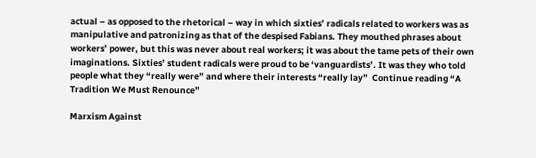actual – as opposed to the rhetorical – way in which sixties’ radicals related to workers was as manipulative and patronizing as that of the despised Fabians. They mouthed phrases about workers’ power, but this was never about real workers; it was about the tame pets of their own imaginations. Sixties’ student radicals were proud to be ‘vanguardists’. It was they who told people what they “really were” and where their interests “really lay”  Continue reading “A Tradition We Must Renounce”

Marxism Against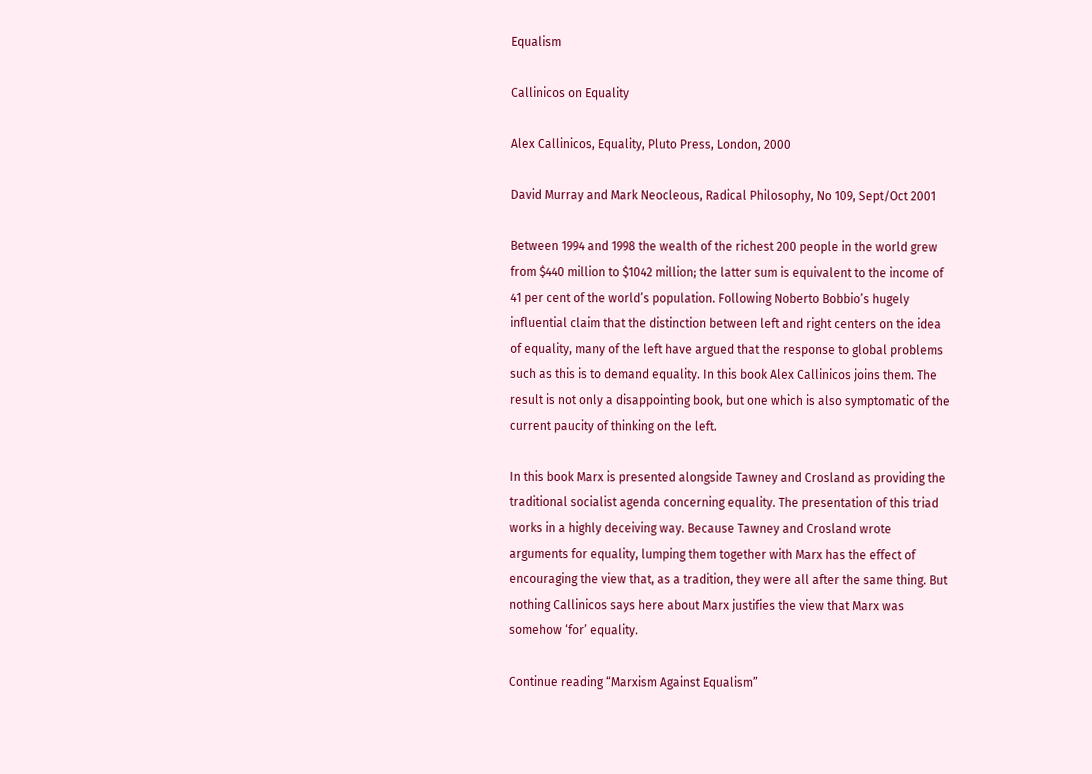Equalism

Callinicos on Equality

Alex Callinicos, Equality, Pluto Press, London, 2000

David Murray and Mark Neocleous, Radical Philosophy, No 109, Sept/Oct 2001

Between 1994 and 1998 the wealth of the richest 200 people in the world grew from $440 million to $1042 million; the latter sum is equivalent to the income of 41 per cent of the world’s population. Following Noberto Bobbio’s hugely influential claim that the distinction between left and right centers on the idea of equality, many of the left have argued that the response to global problems such as this is to demand equality. In this book Alex Callinicos joins them. The result is not only a disappointing book, but one which is also symptomatic of the current paucity of thinking on the left.

In this book Marx is presented alongside Tawney and Crosland as providing the traditional socialist agenda concerning equality. The presentation of this triad works in a highly deceiving way. Because Tawney and Crosland wrote arguments for equality, lumping them together with Marx has the effect of encouraging the view that, as a tradition, they were all after the same thing. But nothing Callinicos says here about Marx justifies the view that Marx was somehow ‘for’ equality.

Continue reading “Marxism Against Equalism”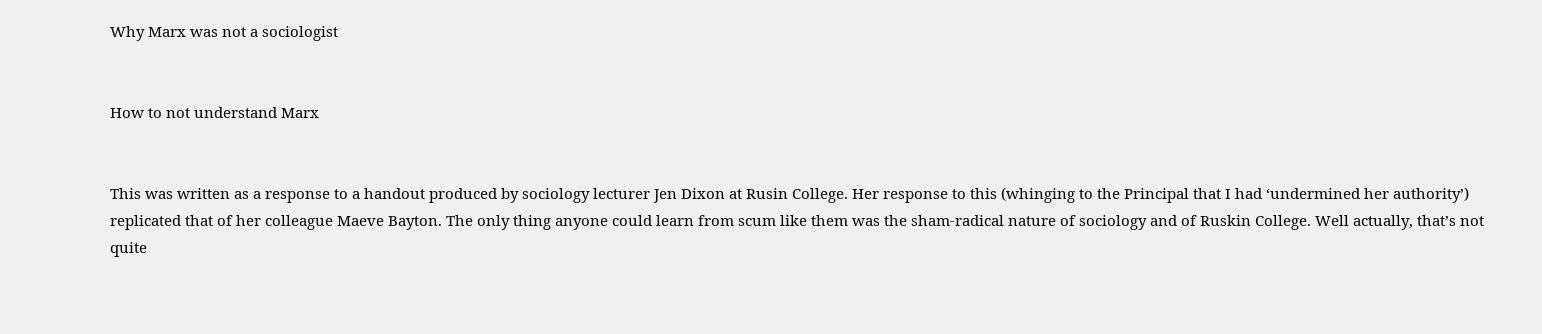Why Marx was not a sociologist


How to not understand Marx


This was written as a response to a handout produced by sociology lecturer Jen Dixon at Rusin College. Her response to this (whinging to the Principal that I had ‘undermined her authority’) replicated that of her colleague Maeve Bayton. The only thing anyone could learn from scum like them was the sham-radical nature of sociology and of Ruskin College. Well actually, that’s not quite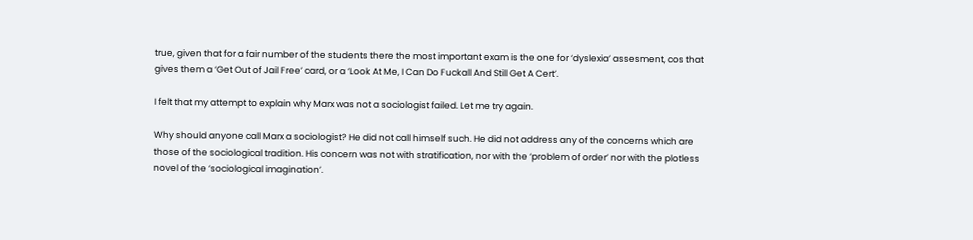true, given that for a fair number of the students there the most important exam is the one for ‘dyslexia’ assesment, cos that gives them a ‘Get Out of Jail Free’ card, or a ‘Look At Me, I Can Do Fuckall And Still Get A Cert’.

I felt that my attempt to explain why Marx was not a sociologist failed. Let me try again.

Why should anyone call Marx a sociologist? He did not call himself such. He did not address any of the concerns which are those of the sociological tradition. His concern was not with stratification, nor with the ‘problem of order’ nor with the plotless novel of the ‘sociological imagination’.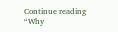Continue reading “Why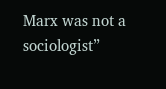Marx was not a sociologist”